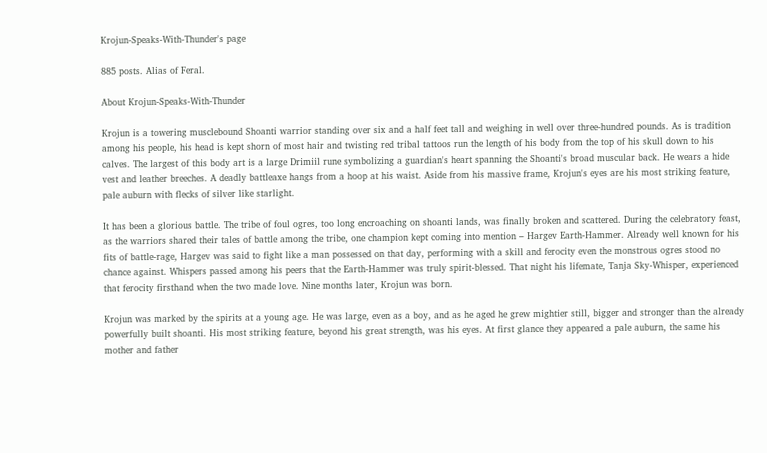Krojun-Speaks-With-Thunder's page

885 posts. Alias of Feral.

About Krojun-Speaks-With-Thunder

Krojun is a towering musclebound Shoanti warrior standing over six and a half feet tall and weighing in well over three-hundred pounds. As is tradition among his people, his head is kept shorn of most hair and twisting red tribal tattoos run the length of his body from the top of his skull down to his calves. The largest of this body art is a large Drimiil rune symbolizing a guardian's heart spanning the Shoanti's broad muscular back. He wears a hide vest and leather breeches. A deadly battleaxe hangs from a hoop at his waist. Aside from his massive frame, Krojun's eyes are his most striking feature, pale auburn with flecks of silver like starlight.

It has been a glorious battle. The tribe of foul ogres, too long encroaching on shoanti lands, was finally broken and scattered. During the celebratory feast, as the warriors shared their tales of battle among the tribe, one champion kept coming into mention – Hargev Earth-Hammer. Already well known for his fits of battle-rage, Hargev was said to fight like a man possessed on that day, performing with a skill and ferocity even the monstrous ogres stood no chance against. Whispers passed among his peers that the Earth-Hammer was truly spirit-blessed. That night his lifemate, Tanja Sky-Whisper, experienced that ferocity firsthand when the two made love. Nine months later, Krojun was born.

Krojun was marked by the spirits at a young age. He was large, even as a boy, and as he aged he grew mightier still, bigger and stronger than the already powerfully built shoanti. His most striking feature, beyond his great strength, was his eyes. At first glance they appeared a pale auburn, the same his mother and father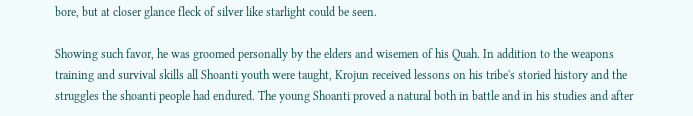bore, but at closer glance fleck of silver like starlight could be seen.

Showing such favor, he was groomed personally by the elders and wisemen of his Quah. In addition to the weapons training and survival skills all Shoanti youth were taught, Krojun received lessons on his tribe's storied history and the struggles the shoanti people had endured. The young Shoanti proved a natural both in battle and in his studies and after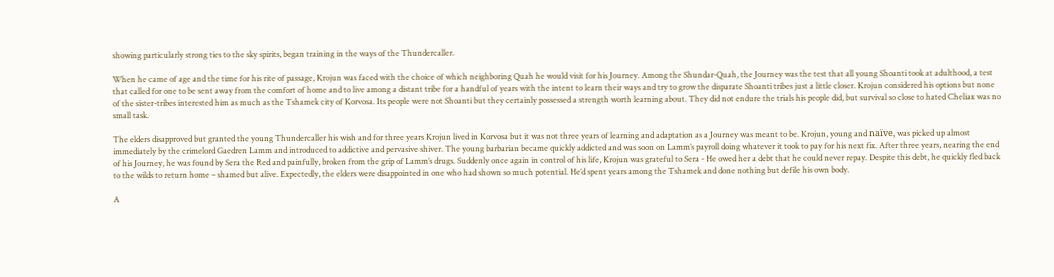showing particularly strong ties to the sky spirits, began training in the ways of the Thundercaller.

When he came of age and the time for his rite of passage, Krojun was faced with the choice of which neighboring Quah he would visit for his Journey. Among the Shundar-Quah, the Journey was the test that all young Shoanti took at adulthood, a test that called for one to be sent away from the comfort of home and to live among a distant tribe for a handful of years with the intent to learn their ways and try to grow the disparate Shoanti tribes just a little closer. Krojun considered his options but none of the sister-tribes interested him as much as the Tshamek city of Korvosa. Its people were not Shoanti but they certainly possessed a strength worth learning about. They did not endure the trials his people did, but survival so close to hated Cheliax was no small task.

The elders disapproved but granted the young Thundercaller his wish and for three years Krojun lived in Korvosa but it was not three years of learning and adaptation as a Journey was meant to be. Krojun, young and naïve, was picked up almost immediately by the crimelord Gaedren Lamm and introduced to addictive and pervasive shiver. The young barbarian became quickly addicted and was soon on Lamm’s payroll doing whatever it took to pay for his next fix. After three years, nearing the end of his Journey, he was found by Sera the Red and painfully, broken from the grip of Lamm’s drugs. Suddenly once again in control of his life, Krojun was grateful to Sera - He owed her a debt that he could never repay. Despite this debt, he quickly fled back to the wilds to return home – shamed but alive. Expectedly, the elders were disappointed in one who had shown so much potential. He’d spent years among the Tshamek and done nothing but defile his own body.

A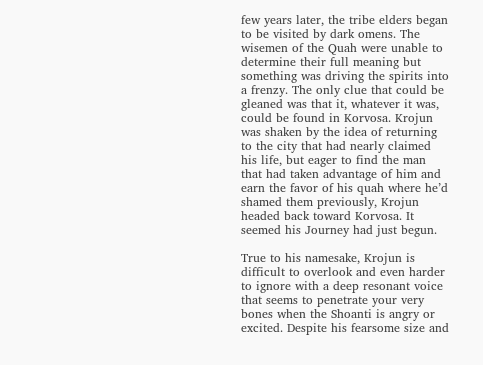few years later, the tribe elders began to be visited by dark omens. The wisemen of the Quah were unable to determine their full meaning but something was driving the spirits into a frenzy. The only clue that could be gleaned was that it, whatever it was, could be found in Korvosa. Krojun was shaken by the idea of returning to the city that had nearly claimed his life, but eager to find the man that had taken advantage of him and earn the favor of his quah where he’d shamed them previously, Krojun headed back toward Korvosa. It seemed his Journey had just begun.

True to his namesake, Krojun is difficult to overlook and even harder to ignore with a deep resonant voice that seems to penetrate your very bones when the Shoanti is angry or excited. Despite his fearsome size and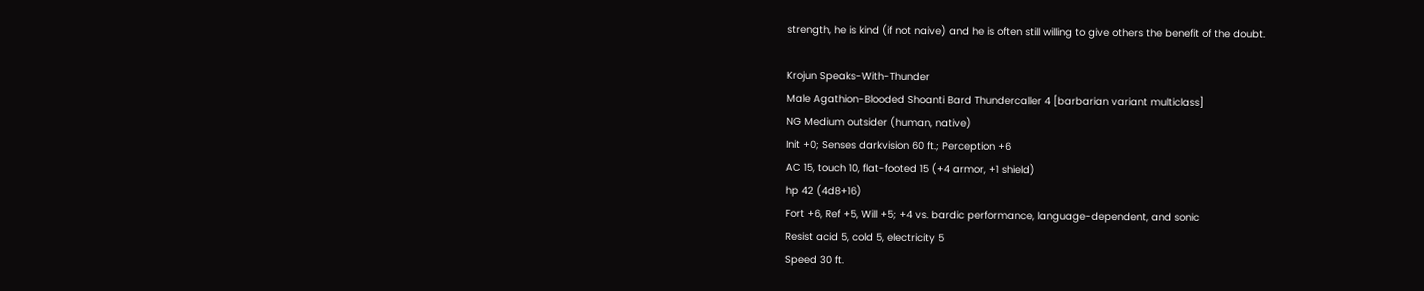strength, he is kind (if not naive) and he is often still willing to give others the benefit of the doubt.

Krojun Speaks-With-Thunder
Male Agathion-Blooded Shoanti Bard Thundercaller 4 [barbarian variant multiclass]
NG Medium outsider (human, native)
Init +0; Senses darkvision 60 ft.; Perception +6
AC 15, touch 10, flat-footed 15 (+4 armor, +1 shield)
hp 42 (4d8+16)
Fort +6, Ref +5, Will +5; +4 vs. bardic performance, language-dependent, and sonic
Resist acid 5, cold 5, electricity 5
Speed 30 ft.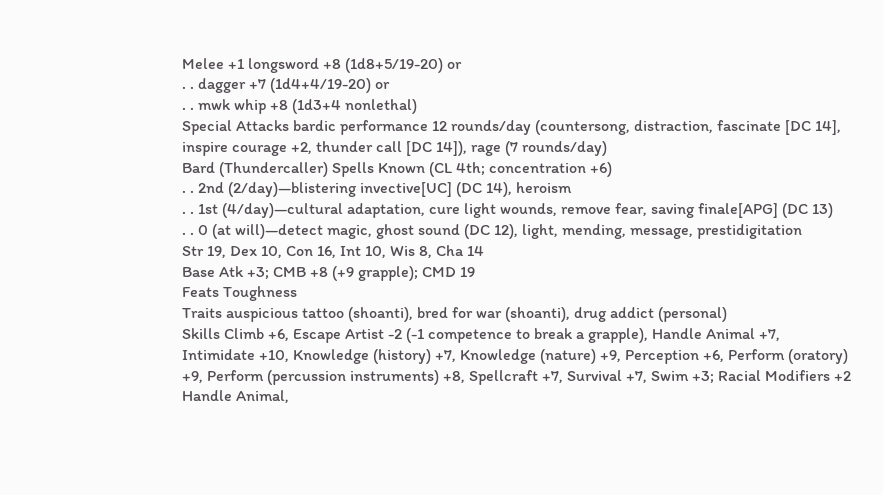Melee +1 longsword +8 (1d8+5/19-20) or
. . dagger +7 (1d4+4/19-20) or
. . mwk whip +8 (1d3+4 nonlethal)
Special Attacks bardic performance 12 rounds/day (countersong, distraction, fascinate [DC 14], inspire courage +2, thunder call [DC 14]), rage (7 rounds/day)
Bard (Thundercaller) Spells Known (CL 4th; concentration +6)
. . 2nd (2/day)—blistering invective[UC] (DC 14), heroism
. . 1st (4/day)—cultural adaptation, cure light wounds, remove fear, saving finale[APG] (DC 13)
. . 0 (at will)—detect magic, ghost sound (DC 12), light, mending, message, prestidigitation
Str 19, Dex 10, Con 16, Int 10, Wis 8, Cha 14
Base Atk +3; CMB +8 (+9 grapple); CMD 19
Feats Toughness
Traits auspicious tattoo (shoanti), bred for war (shoanti), drug addict (personal)
Skills Climb +6, Escape Artist -2 (-1 competence to break a grapple), Handle Animal +7, Intimidate +10, Knowledge (history) +7, Knowledge (nature) +9, Perception +6, Perform (oratory) +9, Perform (percussion instruments) +8, Spellcraft +7, Survival +7, Swim +3; Racial Modifiers +2 Handle Animal,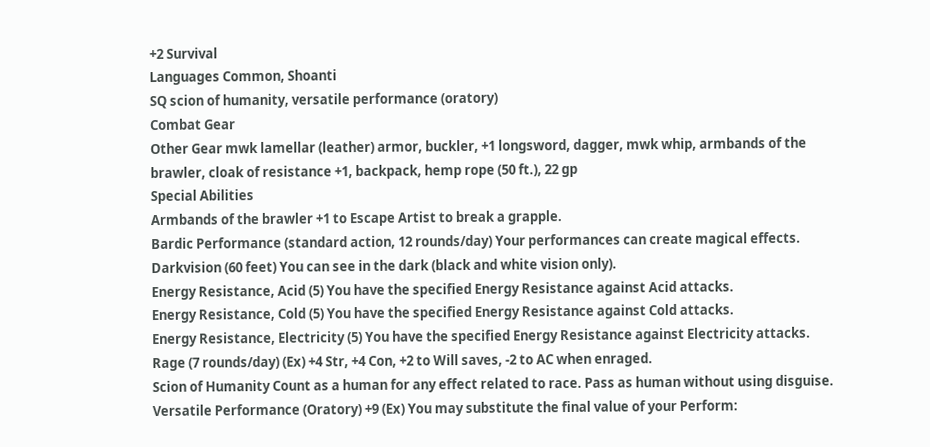+2 Survival
Languages Common, Shoanti
SQ scion of humanity, versatile performance (oratory)
Combat Gear
Other Gear mwk lamellar (leather) armor, buckler, +1 longsword, dagger, mwk whip, armbands of the brawler, cloak of resistance +1, backpack, hemp rope (50 ft.), 22 gp
Special Abilities
Armbands of the brawler +1 to Escape Artist to break a grapple.
Bardic Performance (standard action, 12 rounds/day) Your performances can create magical effects.
Darkvision (60 feet) You can see in the dark (black and white vision only).
Energy Resistance, Acid (5) You have the specified Energy Resistance against Acid attacks.
Energy Resistance, Cold (5) You have the specified Energy Resistance against Cold attacks.
Energy Resistance, Electricity (5) You have the specified Energy Resistance against Electricity attacks.
Rage (7 rounds/day) (Ex) +4 Str, +4 Con, +2 to Will saves, -2 to AC when enraged.
Scion of Humanity Count as a human for any effect related to race. Pass as human without using disguise.
Versatile Performance (Oratory) +9 (Ex) You may substitute the final value of your Perform: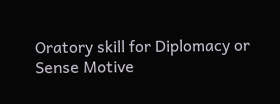Oratory skill for Diplomacy or Sense Motive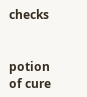checks


potion of cure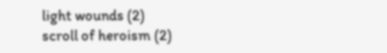light wounds (2)
scroll of heroism (2)